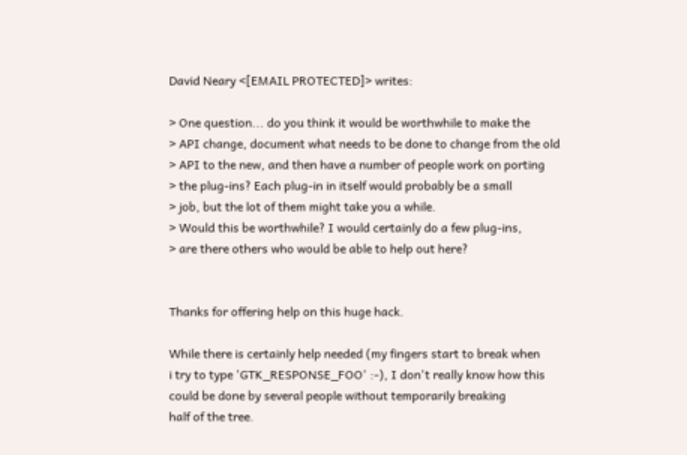David Neary <[EMAIL PROTECTED]> writes:

> One question... do you think it would be worthwhile to make the
> API change, document what needs to be done to change from the old
> API to the new, and then have a number of people work on porting
> the plug-ins? Each plug-in in itself would probably be a small
> job, but the lot of them might take you a while.
> Would this be worthwhile? I would certainly do a few plug-ins,
> are there others who would be able to help out here?


Thanks for offering help on this huge hack.

While there is certainly help needed (my fingers start to break when
i try to type 'GTK_RESPONSE_FOO' :-), I don't really know how this
could be done by several people without temporarily breaking
half of the tree.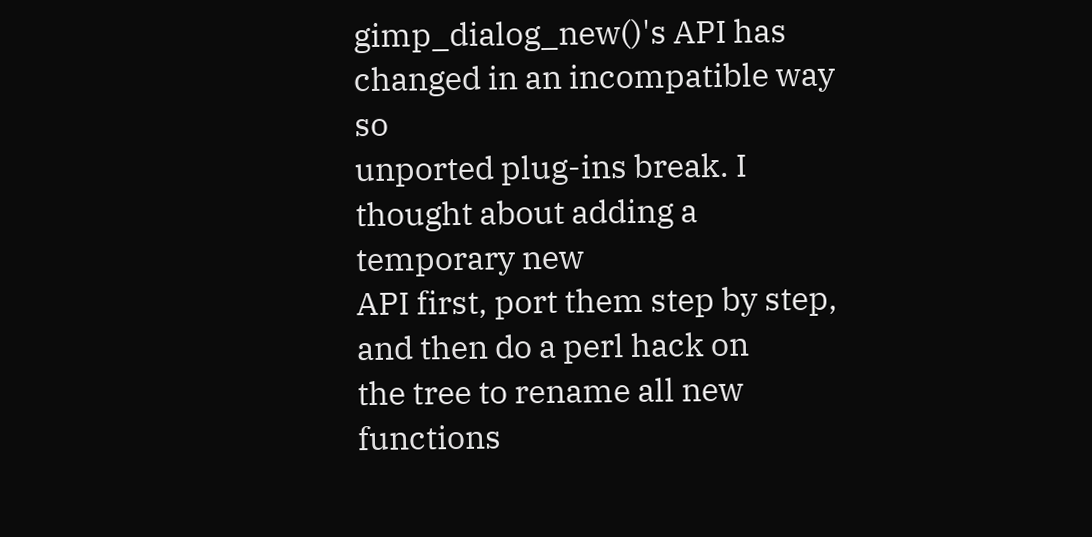gimp_dialog_new()'s API has changed in an incompatible way so
unported plug-ins break. I thought about adding a temporary new
API first, port them step by step, and then do a perl hack on
the tree to rename all new functions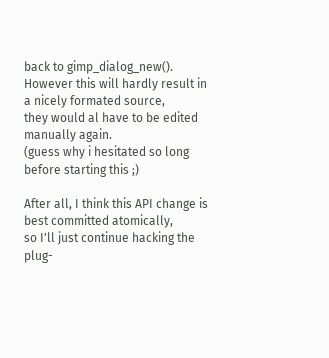back to gimp_dialog_new().
However this will hardly result in a nicely formated source,
they would al have to be edited manually again.
(guess why i hesitated so long before starting this ;)

After all, I think this API change is best committed atomically,
so I'll just continue hacking the plug-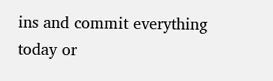ins and commit everything
today or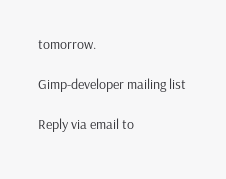tomorrow.

Gimp-developer mailing list

Reply via email to